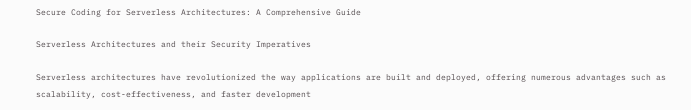Secure Coding for Serverless Architectures: A Comprehensive Guide

Serverless Architectures and their Security Imperatives

Serverless architectures have revolutionized the way applications are built and deployed, offering numerous advantages such as scalability, cost-effectiveness, and faster development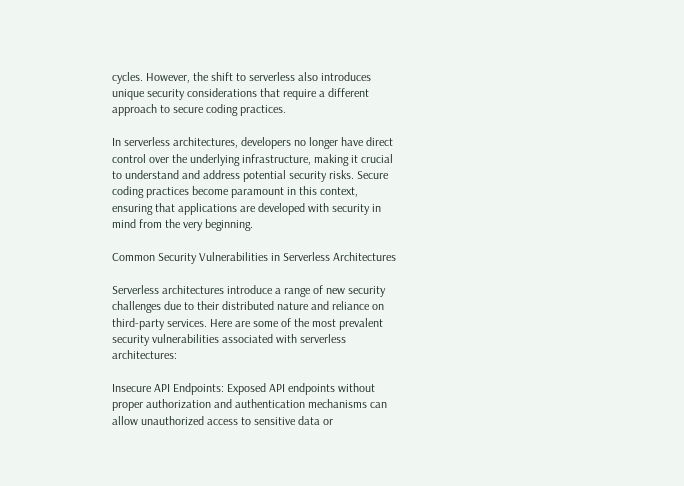cycles. However, the shift to serverless also introduces unique security considerations that require a different approach to secure coding practices.

In serverless architectures, developers no longer have direct control over the underlying infrastructure, making it crucial to understand and address potential security risks. Secure coding practices become paramount in this context, ensuring that applications are developed with security in mind from the very beginning.

Common Security Vulnerabilities in Serverless Architectures

Serverless architectures introduce a range of new security challenges due to their distributed nature and reliance on third-party services. Here are some of the most prevalent security vulnerabilities associated with serverless architectures:

Insecure API Endpoints: Exposed API endpoints without proper authorization and authentication mechanisms can allow unauthorized access to sensitive data or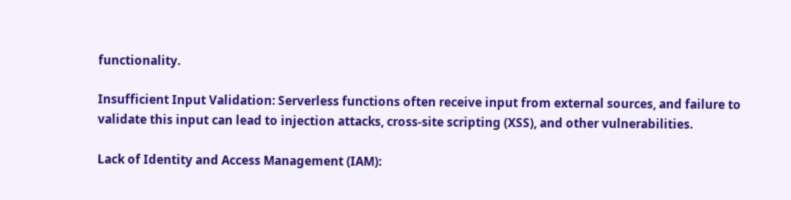functionality.

Insufficient Input Validation: Serverless functions often receive input from external sources, and failure to validate this input can lead to injection attacks, cross-site scripting (XSS), and other vulnerabilities.

Lack of Identity and Access Management (IAM):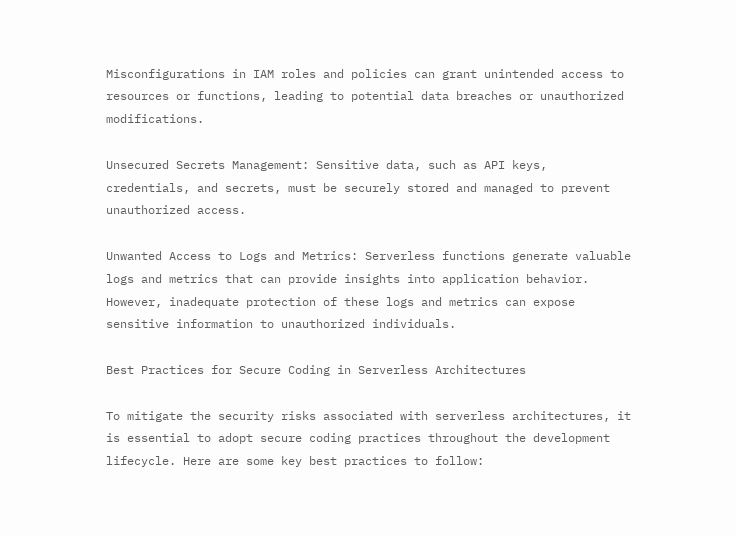Misconfigurations in IAM roles and policies can grant unintended access to resources or functions, leading to potential data breaches or unauthorized modifications.

Unsecured Secrets Management: Sensitive data, such as API keys, credentials, and secrets, must be securely stored and managed to prevent unauthorized access.

Unwanted Access to Logs and Metrics: Serverless functions generate valuable logs and metrics that can provide insights into application behavior. However, inadequate protection of these logs and metrics can expose sensitive information to unauthorized individuals.

Best Practices for Secure Coding in Serverless Architectures

To mitigate the security risks associated with serverless architectures, it is essential to adopt secure coding practices throughout the development lifecycle. Here are some key best practices to follow: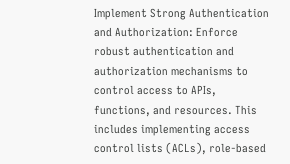Implement Strong Authentication and Authorization: Enforce robust authentication and authorization mechanisms to control access to APIs, functions, and resources. This includes implementing access control lists (ACLs), role-based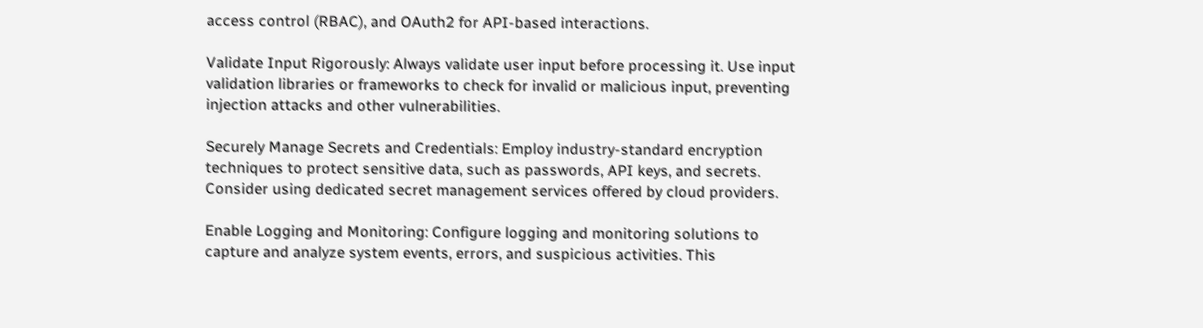access control (RBAC), and OAuth2 for API-based interactions.

Validate Input Rigorously: Always validate user input before processing it. Use input validation libraries or frameworks to check for invalid or malicious input, preventing injection attacks and other vulnerabilities.

Securely Manage Secrets and Credentials: Employ industry-standard encryption techniques to protect sensitive data, such as passwords, API keys, and secrets. Consider using dedicated secret management services offered by cloud providers.

Enable Logging and Monitoring: Configure logging and monitoring solutions to capture and analyze system events, errors, and suspicious activities. This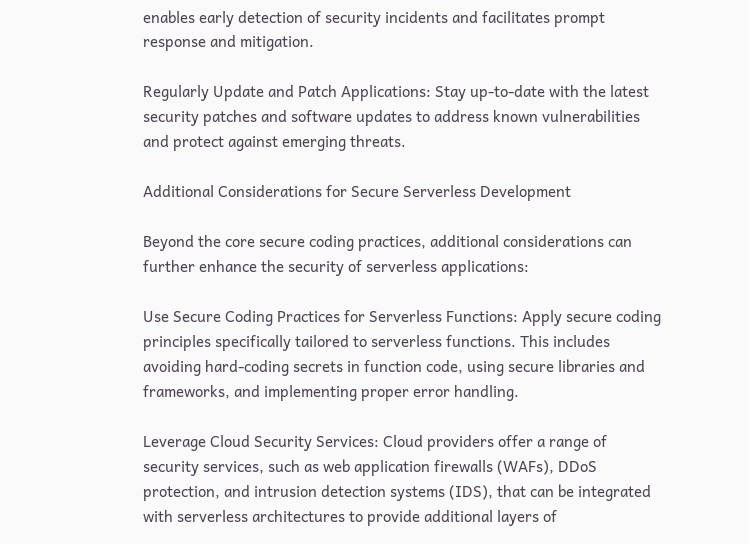enables early detection of security incidents and facilitates prompt response and mitigation.

Regularly Update and Patch Applications: Stay up-to-date with the latest security patches and software updates to address known vulnerabilities and protect against emerging threats.

Additional Considerations for Secure Serverless Development

Beyond the core secure coding practices, additional considerations can further enhance the security of serverless applications:

Use Secure Coding Practices for Serverless Functions: Apply secure coding principles specifically tailored to serverless functions. This includes avoiding hard-coding secrets in function code, using secure libraries and frameworks, and implementing proper error handling.

Leverage Cloud Security Services: Cloud providers offer a range of security services, such as web application firewalls (WAFs), DDoS protection, and intrusion detection systems (IDS), that can be integrated with serverless architectures to provide additional layers of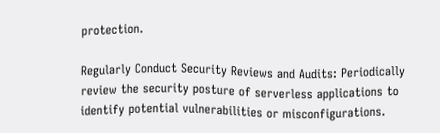protection.

Regularly Conduct Security Reviews and Audits: Periodically review the security posture of serverless applications to identify potential vulnerabilities or misconfigurations.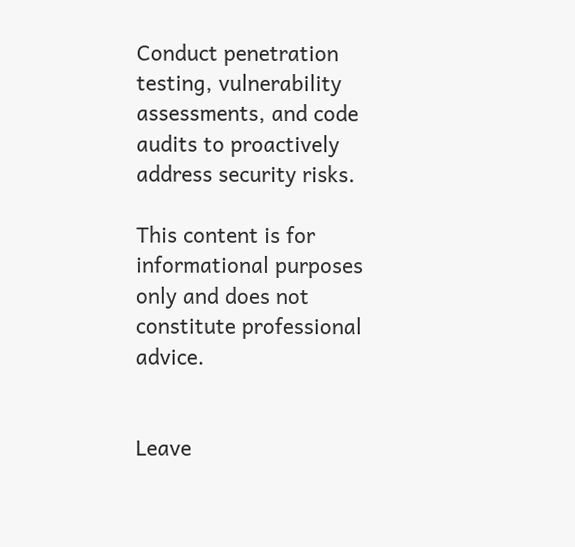Conduct penetration testing, vulnerability assessments, and code audits to proactively address security risks.

This content is for informational purposes only and does not constitute professional advice.


Leave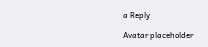a Reply

Avatar placeholder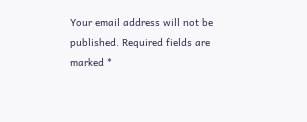Your email address will not be published. Required fields are marked *